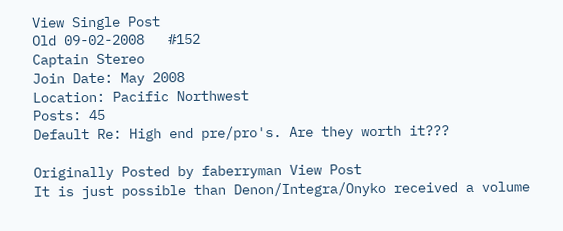View Single Post
Old 09-02-2008   #152
Captain Stereo
Join Date: May 2008
Location: Pacific Northwest
Posts: 45
Default Re: High end pre/pro's. Are they worth it???

Originally Posted by faberryman View Post
It is just possible than Denon/Integra/Onyko received a volume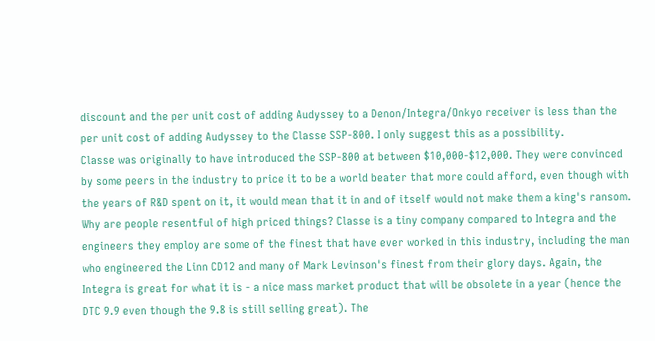discount and the per unit cost of adding Audyssey to a Denon/Integra/Onkyo receiver is less than the per unit cost of adding Audyssey to the Classe SSP-800. I only suggest this as a possibility.
Classe was originally to have introduced the SSP-800 at between $10,000-$12,000. They were convinced by some peers in the industry to price it to be a world beater that more could afford, even though with the years of R&D spent on it, it would mean that it in and of itself would not make them a king's ransom. Why are people resentful of high priced things? Classe is a tiny company compared to Integra and the engineers they employ are some of the finest that have ever worked in this industry, including the man who engineered the Linn CD12 and many of Mark Levinson's finest from their glory days. Again, the Integra is great for what it is - a nice mass market product that will be obsolete in a year (hence the DTC 9.9 even though the 9.8 is still selling great). The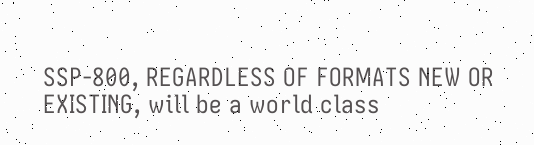SSP-800, REGARDLESS OF FORMATS NEW OR EXISTING, will be a world class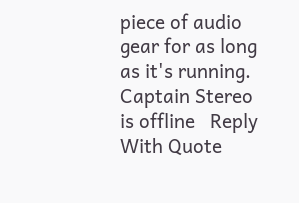piece of audio gear for as long as it's running.
Captain Stereo is offline   Reply With Quote